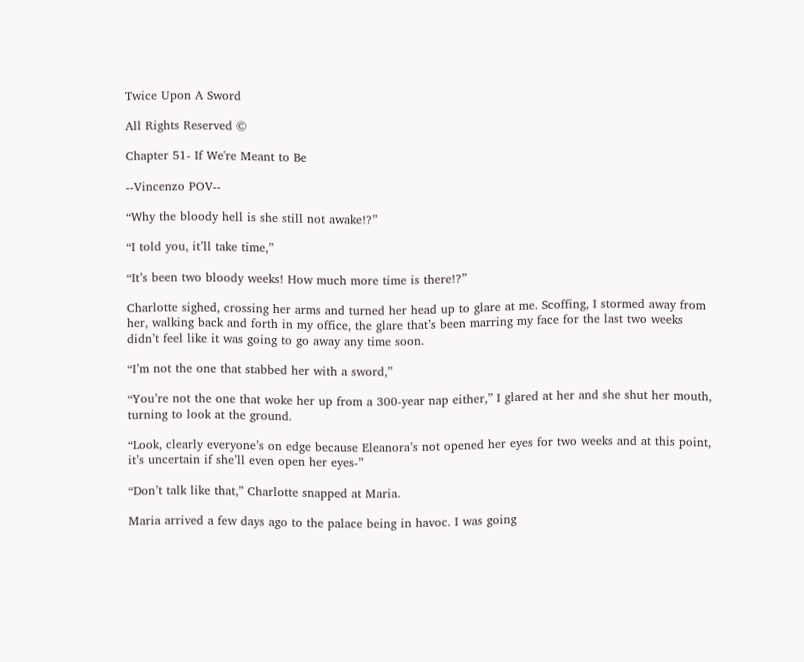Twice Upon A Sword

All Rights Reserved ©

Chapter 51- If We're Meant to Be

--Vincenzo POV--

“Why the bloody hell is she still not awake!?”

“I told you, it’ll take time,”

“It’s been two bloody weeks! How much more time is there!?”

Charlotte sighed, crossing her arms and turned her head up to glare at me. Scoffing, I stormed away from her, walking back and forth in my office, the glare that’s been marring my face for the last two weeks didn’t feel like it was going to go away any time soon.

“I’m not the one that stabbed her with a sword,”

“You’re not the one that woke her up from a 300-year nap either,” I glared at her and she shut her mouth, turning to look at the ground.

“Look, clearly everyone’s on edge because Eleanora’s not opened her eyes for two weeks and at this point, it’s uncertain if she’ll even open her eyes-”

“Don’t talk like that,” Charlotte snapped at Maria.

Maria arrived a few days ago to the palace being in havoc. I was going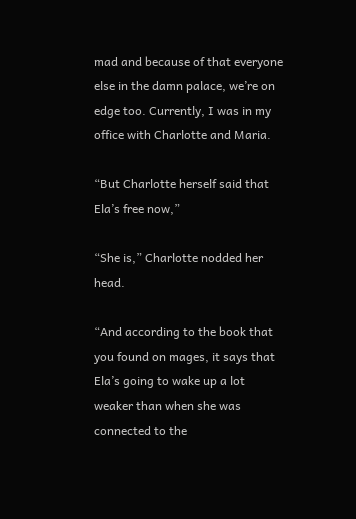mad and because of that everyone else in the damn palace, we’re on edge too. Currently, I was in my office with Charlotte and Maria.

“But Charlotte herself said that Ela’s free now,”

“She is,” Charlotte nodded her head.

“And according to the book that you found on mages, it says that Ela’s going to wake up a lot weaker than when she was connected to the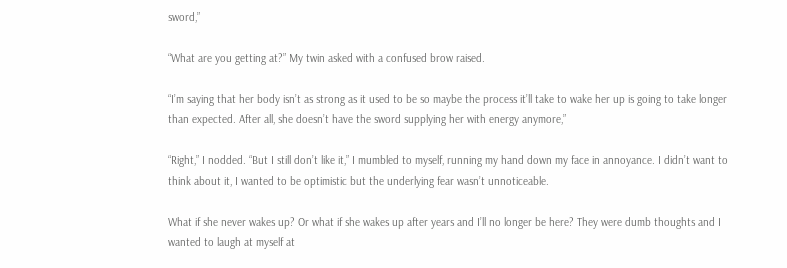sword,”

“What are you getting at?” My twin asked with a confused brow raised.

“I’m saying that her body isn’t as strong as it used to be so maybe the process it’ll take to wake her up is going to take longer than expected. After all, she doesn’t have the sword supplying her with energy anymore,”

“Right,” I nodded. “But I still don’t like it,” I mumbled to myself, running my hand down my face in annoyance. I didn’t want to think about it, I wanted to be optimistic but the underlying fear wasn’t unnoticeable.

What if she never wakes up? Or what if she wakes up after years and I’ll no longer be here? They were dumb thoughts and I wanted to laugh at myself at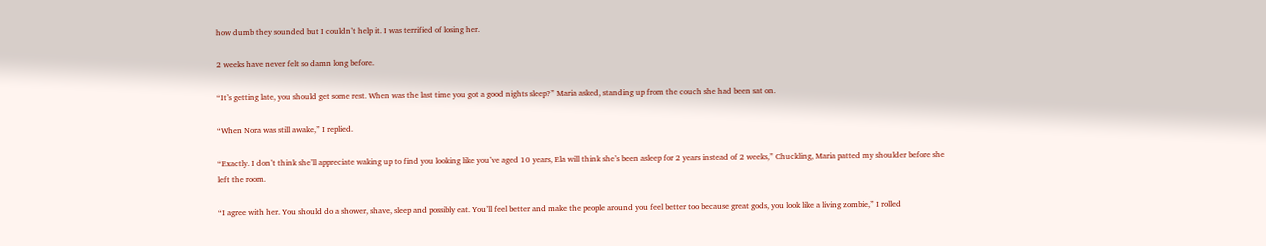how dumb they sounded but I couldn’t help it. I was terrified of losing her.

2 weeks have never felt so damn long before.

“It’s getting late, you should get some rest. When was the last time you got a good nights sleep?” Maria asked, standing up from the couch she had been sat on.

“When Nora was still awake,” I replied.

“Exactly. I don’t think she’ll appreciate waking up to find you looking like you’ve aged 10 years, Ela will think she’s been asleep for 2 years instead of 2 weeks,” Chuckling, Maria patted my shoulder before she left the room.

“I agree with her. You should do a shower, shave, sleep and possibly eat. You’ll feel better and make the people around you feel better too because great gods, you look like a living zombie,” I rolled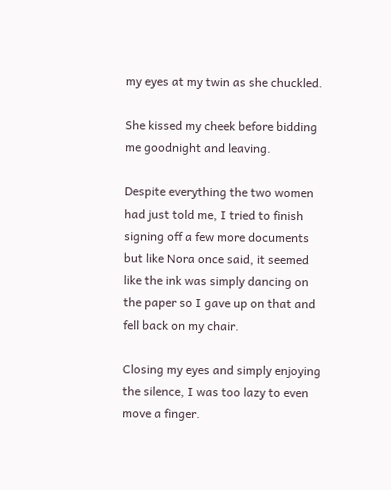my eyes at my twin as she chuckled.

She kissed my cheek before bidding me goodnight and leaving.

Despite everything the two women had just told me, I tried to finish signing off a few more documents but like Nora once said, it seemed like the ink was simply dancing on the paper so I gave up on that and fell back on my chair.

Closing my eyes and simply enjoying the silence, I was too lazy to even move a finger.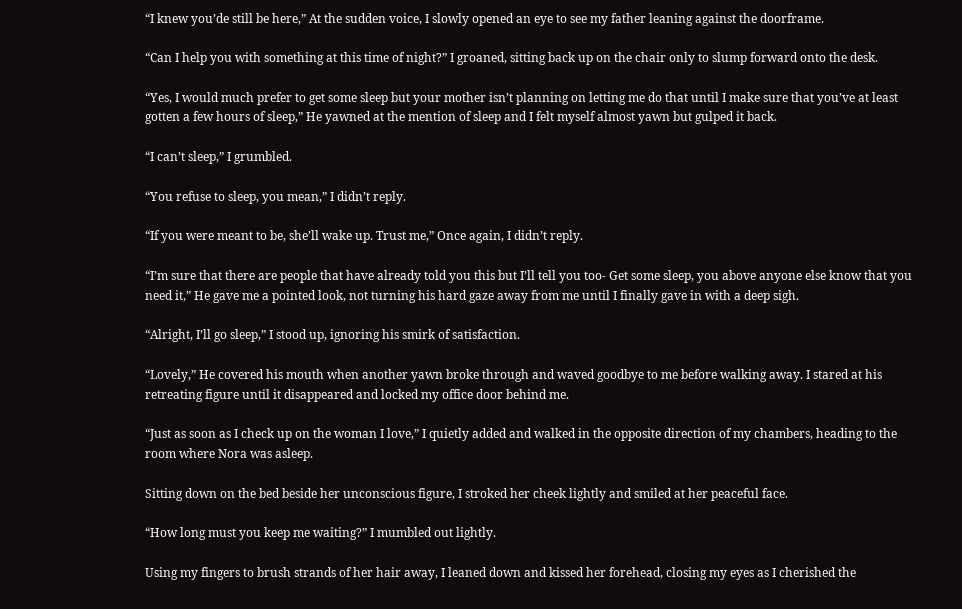“I knew you’de still be here,” At the sudden voice, I slowly opened an eye to see my father leaning against the doorframe.

“Can I help you with something at this time of night?” I groaned, sitting back up on the chair only to slump forward onto the desk.

“Yes, I would much prefer to get some sleep but your mother isn’t planning on letting me do that until I make sure that you’ve at least gotten a few hours of sleep,” He yawned at the mention of sleep and I felt myself almost yawn but gulped it back.

“I can’t sleep,” I grumbled.

“You refuse to sleep, you mean,” I didn’t reply.

“If you were meant to be, she’ll wake up. Trust me,” Once again, I didn’t reply.

“I’m sure that there are people that have already told you this but I’ll tell you too- Get some sleep, you above anyone else know that you need it,” He gave me a pointed look, not turning his hard gaze away from me until I finally gave in with a deep sigh.

“Alright, I’ll go sleep,” I stood up, ignoring his smirk of satisfaction.

“Lovely,” He covered his mouth when another yawn broke through and waved goodbye to me before walking away. I stared at his retreating figure until it disappeared and locked my office door behind me.

“Just as soon as I check up on the woman I love,” I quietly added and walked in the opposite direction of my chambers, heading to the room where Nora was asleep.

Sitting down on the bed beside her unconscious figure, I stroked her cheek lightly and smiled at her peaceful face.

“How long must you keep me waiting?” I mumbled out lightly.

Using my fingers to brush strands of her hair away, I leaned down and kissed her forehead, closing my eyes as I cherished the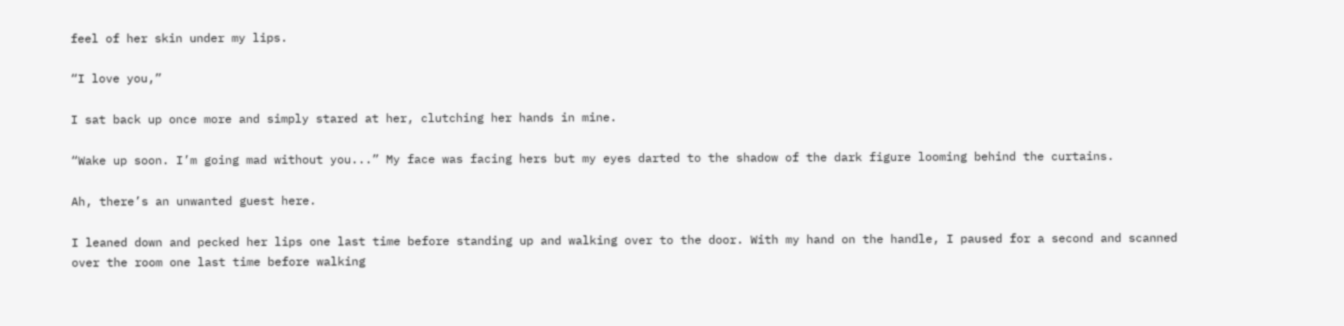feel of her skin under my lips.

“I love you,”

I sat back up once more and simply stared at her, clutching her hands in mine.

“Wake up soon. I’m going mad without you...” My face was facing hers but my eyes darted to the shadow of the dark figure looming behind the curtains.

Ah, there’s an unwanted guest here.

I leaned down and pecked her lips one last time before standing up and walking over to the door. With my hand on the handle, I paused for a second and scanned over the room one last time before walking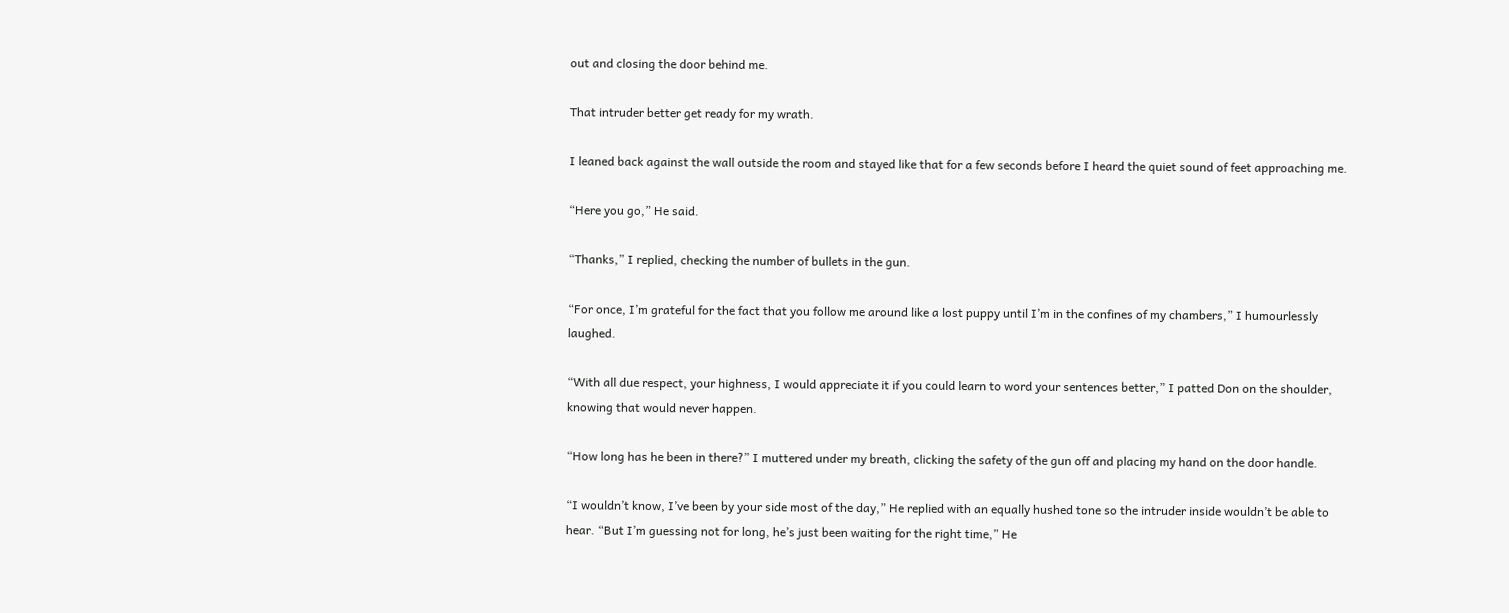out and closing the door behind me.

That intruder better get ready for my wrath.

I leaned back against the wall outside the room and stayed like that for a few seconds before I heard the quiet sound of feet approaching me.

“Here you go,” He said.

“Thanks,” I replied, checking the number of bullets in the gun.

“For once, I’m grateful for the fact that you follow me around like a lost puppy until I’m in the confines of my chambers,” I humourlessly laughed.

“With all due respect, your highness, I would appreciate it if you could learn to word your sentences better,” I patted Don on the shoulder, knowing that would never happen.

“How long has he been in there?” I muttered under my breath, clicking the safety of the gun off and placing my hand on the door handle.

“I wouldn’t know, I’ve been by your side most of the day,” He replied with an equally hushed tone so the intruder inside wouldn’t be able to hear. “But I’m guessing not for long, he’s just been waiting for the right time,” He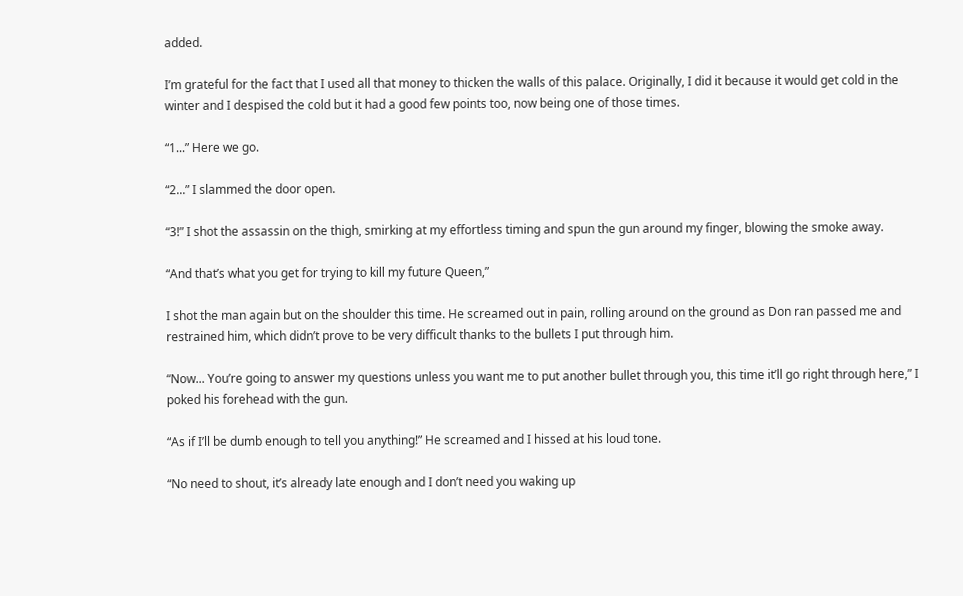added.

I’m grateful for the fact that I used all that money to thicken the walls of this palace. Originally, I did it because it would get cold in the winter and I despised the cold but it had a good few points too, now being one of those times.

“1...” Here we go.

“2...” I slammed the door open.

“3!” I shot the assassin on the thigh, smirking at my effortless timing and spun the gun around my finger, blowing the smoke away.

“And that’s what you get for trying to kill my future Queen,”

I shot the man again but on the shoulder this time. He screamed out in pain, rolling around on the ground as Don ran passed me and restrained him, which didn’t prove to be very difficult thanks to the bullets I put through him.

“Now... You’re going to answer my questions unless you want me to put another bullet through you, this time it’ll go right through here,” I poked his forehead with the gun.

“As if I’ll be dumb enough to tell you anything!” He screamed and I hissed at his loud tone.

“No need to shout, it’s already late enough and I don’t need you waking up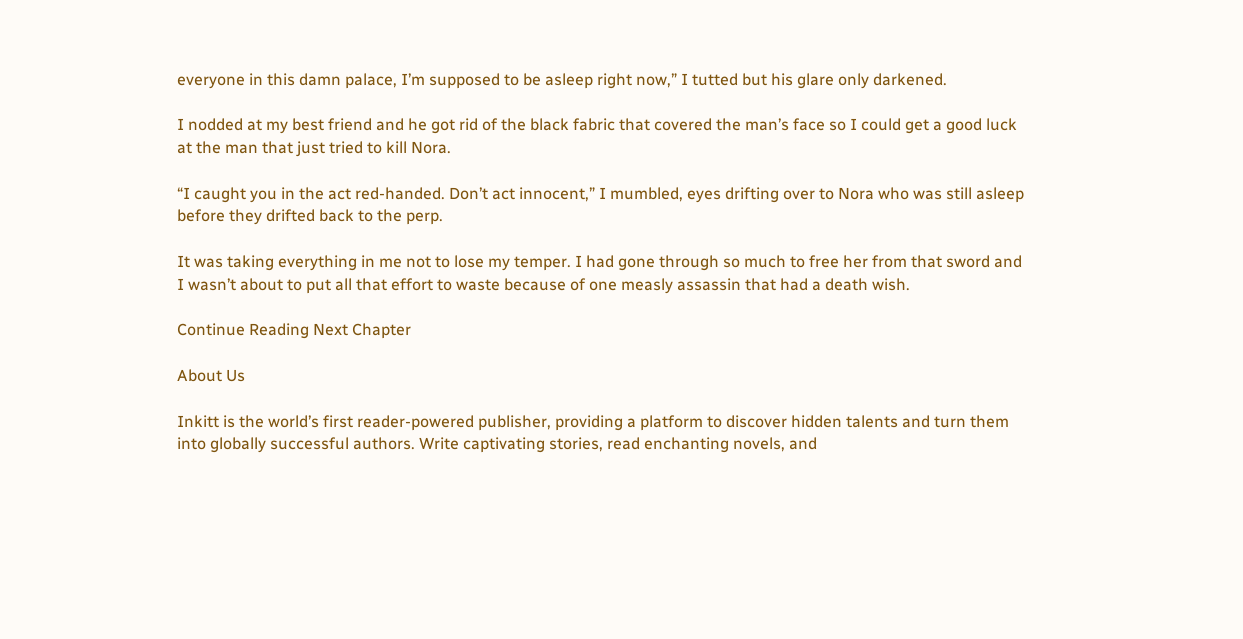everyone in this damn palace, I’m supposed to be asleep right now,” I tutted but his glare only darkened.

I nodded at my best friend and he got rid of the black fabric that covered the man’s face so I could get a good luck at the man that just tried to kill Nora.

“I caught you in the act red-handed. Don’t act innocent,” I mumbled, eyes drifting over to Nora who was still asleep before they drifted back to the perp.

It was taking everything in me not to lose my temper. I had gone through so much to free her from that sword and I wasn’t about to put all that effort to waste because of one measly assassin that had a death wish.

Continue Reading Next Chapter

About Us

Inkitt is the world’s first reader-powered publisher, providing a platform to discover hidden talents and turn them into globally successful authors. Write captivating stories, read enchanting novels, and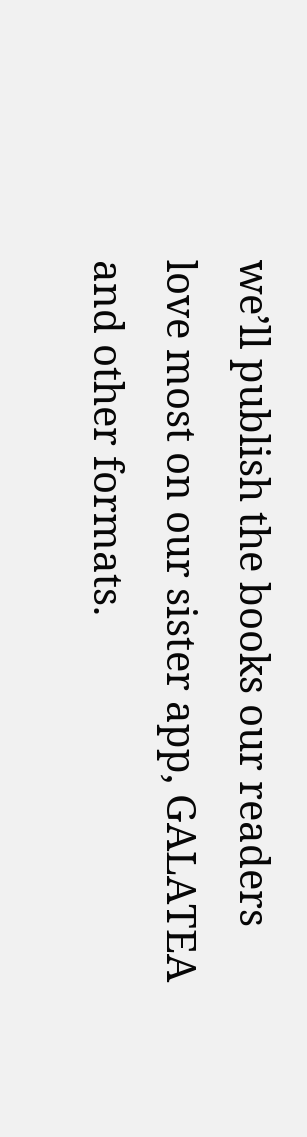we’ll publish the books our readers love most on our sister app, GALATEA and other formats.